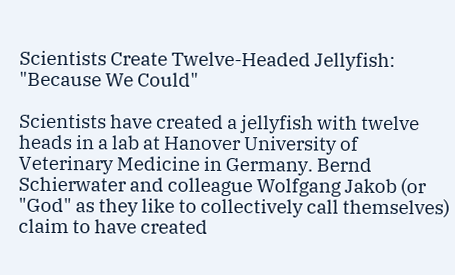Scientists Create Twelve-Headed Jellyfish: "Because We Could"

Scientists have created a jellyfish with twelve heads in a lab at Hanover University of Veterinary Medicine in Germany. Bernd Schierwater and colleague Wolfgang Jakob (or "God" as they like to collectively call themselves) claim to have created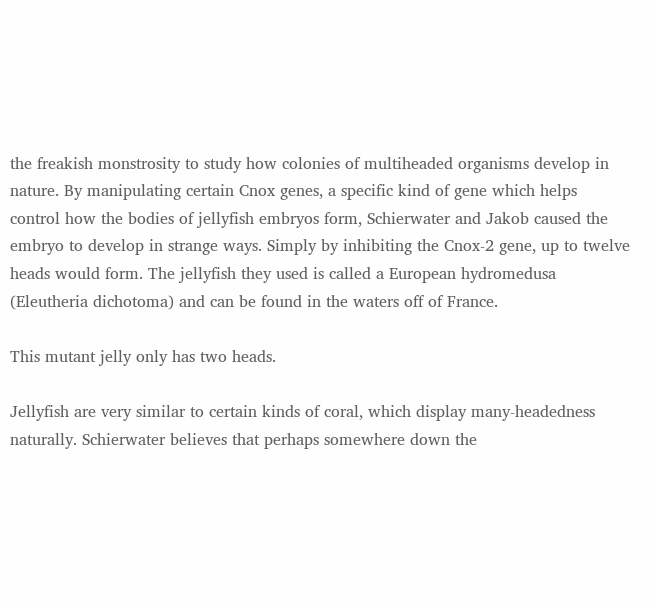the freakish monstrosity to study how colonies of multiheaded organisms develop in nature. By manipulating certain Cnox genes, a specific kind of gene which helps control how the bodies of jellyfish embryos form, Schierwater and Jakob caused the embryo to develop in strange ways. Simply by inhibiting the Cnox-2 gene, up to twelve heads would form. The jellyfish they used is called a European hydromedusa (Eleutheria dichotoma) and can be found in the waters off of France.

This mutant jelly only has two heads.

Jellyfish are very similar to certain kinds of coral, which display many-headedness naturally. Schierwater believes that perhaps somewhere down the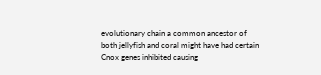evolutionary chain a common ancestor of both jellyfish and coral might have had certain Cnox genes inhibited causing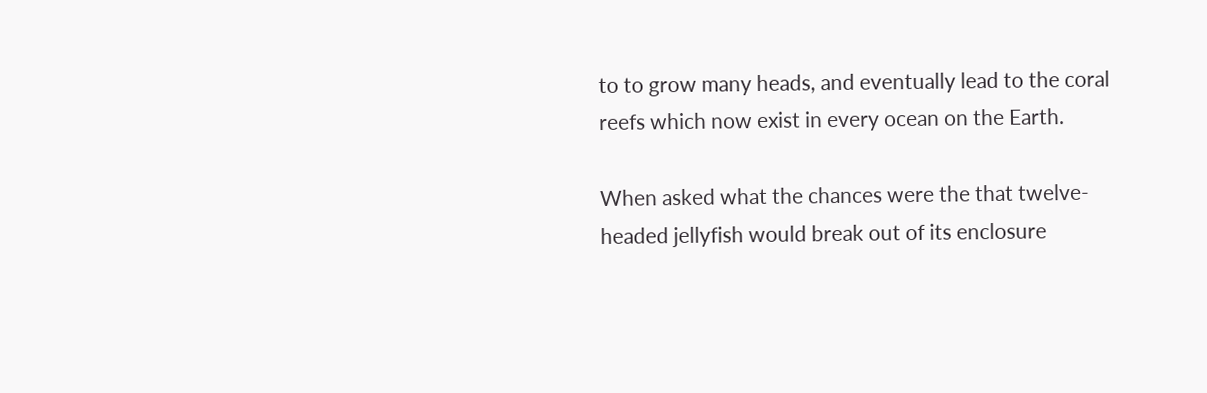to to grow many heads, and eventually lead to the coral reefs which now exist in every ocean on the Earth.

When asked what the chances were the that twelve-headed jellyfish would break out of its enclosure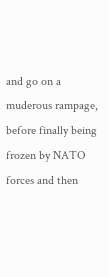and go on a muderous rampage, before finally being frozen by NATO forces and then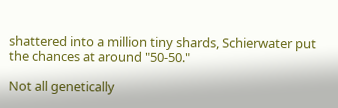shattered into a million tiny shards, Schierwater put the chances at around "50-50."

Not all genetically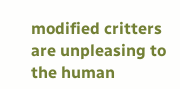modified critters are unpleasing to the human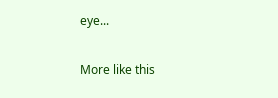eye...

More like this